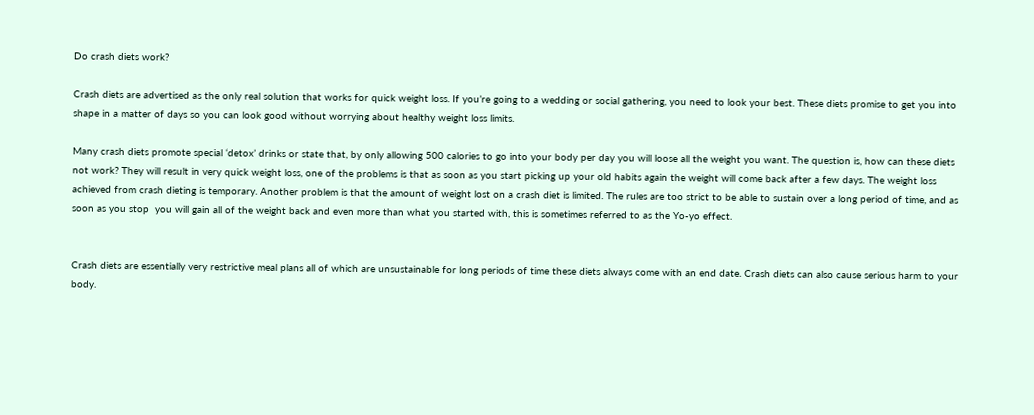Do crash diets work?

Crash diets are advertised as the only real solution that works for quick weight loss. If you’re going to a wedding or social gathering, you need to look your best. These diets promise to get you into shape in a matter of days so you can look good without worrying about healthy weight loss limits.

Many crash diets promote special ‘detox’ drinks or state that, by only allowing 500 calories to go into your body per day you will loose all the weight you want. The question is, how can these diets not work? They will result in very quick weight loss, one of the problems is that as soon as you start picking up your old habits again the weight will come back after a few days. The weight loss achieved from crash dieting is temporary. Another problem is that the amount of weight lost on a crash diet is limited. The rules are too strict to be able to sustain over a long period of time, and as soon as you stop  you will gain all of the weight back and even more than what you started with, this is sometimes referred to as the Yo-yo effect.


Crash diets are essentially very restrictive meal plans all of which are unsustainable for long periods of time these diets always come with an end date. Crash diets can also cause serious harm to your body.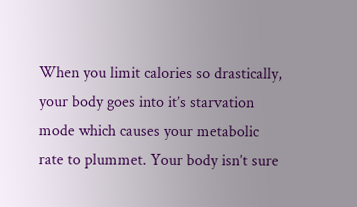When you limit calories so drastically, your body goes into it’s starvation mode which causes your metabolic rate to plummet. Your body isn’t sure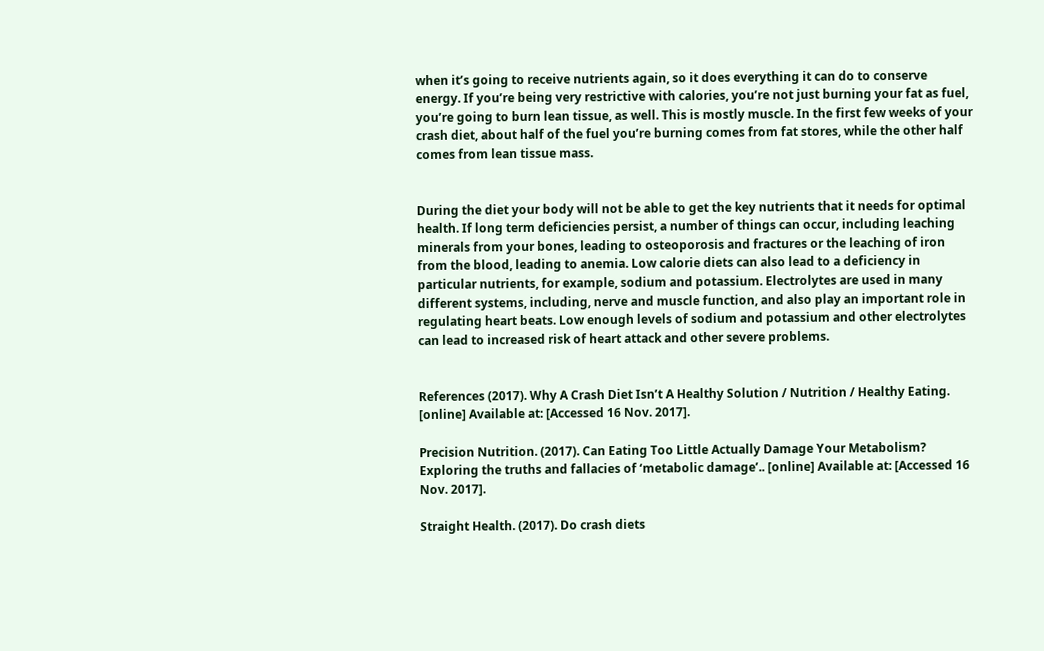when it’s going to receive nutrients again, so it does everything it can do to conserve energy. If you’re being very restrictive with calories, you’re not just burning your fat as fuel, you’re going to burn lean tissue, as well. This is mostly muscle. In the first few weeks of your crash diet, about half of the fuel you’re burning comes from fat stores, while the other half comes from lean tissue mass.


During the diet your body will not be able to get the key nutrients that it needs for optimal health. If long term deficiencies persist, a number of things can occur, including leaching minerals from your bones, leading to osteoporosis and fractures or the leaching of iron from the blood, leading to anemia. Low calorie diets can also lead to a deficiency in particular nutrients, for example, sodium and potassium. Electrolytes are used in many different systems, including, nerve and muscle function, and also play an important role in regulating heart beats. Low enough levels of sodium and potassium and other electrolytes can lead to increased risk of heart attack and other severe problems.


References (2017). Why A Crash Diet Isn’t A Healthy Solution / Nutrition / Healthy Eating. [online] Available at: [Accessed 16 Nov. 2017].

Precision Nutrition. (2017). Can Eating Too Little Actually Damage Your Metabolism? Exploring the truths and fallacies of ‘metabolic damage’.. [online] Available at: [Accessed 16 Nov. 2017].

Straight Health. (2017). Do crash diets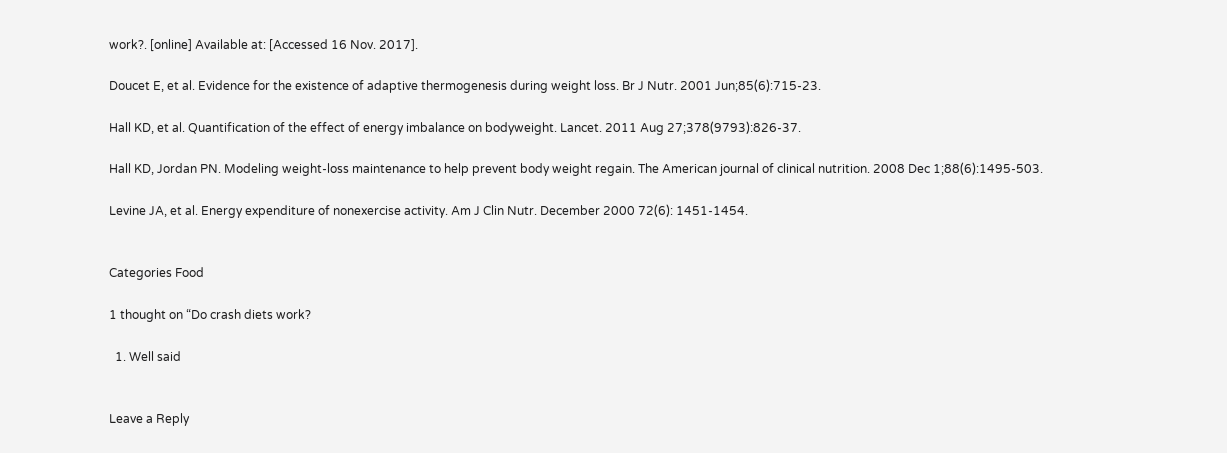work?. [online] Available at: [Accessed 16 Nov. 2017].

Doucet E, et al. Evidence for the existence of adaptive thermogenesis during weight loss. Br J Nutr. 2001 Jun;85(6):715-23.

Hall KD, et al. Quantification of the effect of energy imbalance on bodyweight. Lancet. 2011 Aug 27;378(9793):826-37.

Hall KD, Jordan PN. Modeling weight-loss maintenance to help prevent body weight regain. The American journal of clinical nutrition. 2008 Dec 1;88(6):1495-503.

Levine JA, et al. Energy expenditure of nonexercise activity. Am J Clin Nutr. December 2000 72(6): 1451-1454.


Categories Food

1 thought on “Do crash diets work?

  1. Well said


Leave a Reply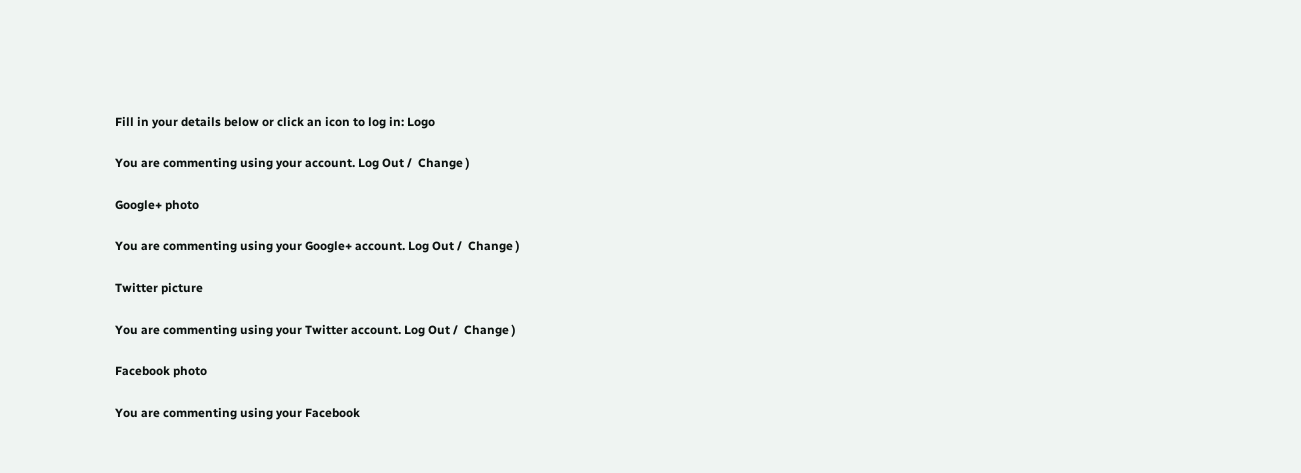Fill in your details below or click an icon to log in: Logo

You are commenting using your account. Log Out /  Change )

Google+ photo

You are commenting using your Google+ account. Log Out /  Change )

Twitter picture

You are commenting using your Twitter account. Log Out /  Change )

Facebook photo

You are commenting using your Facebook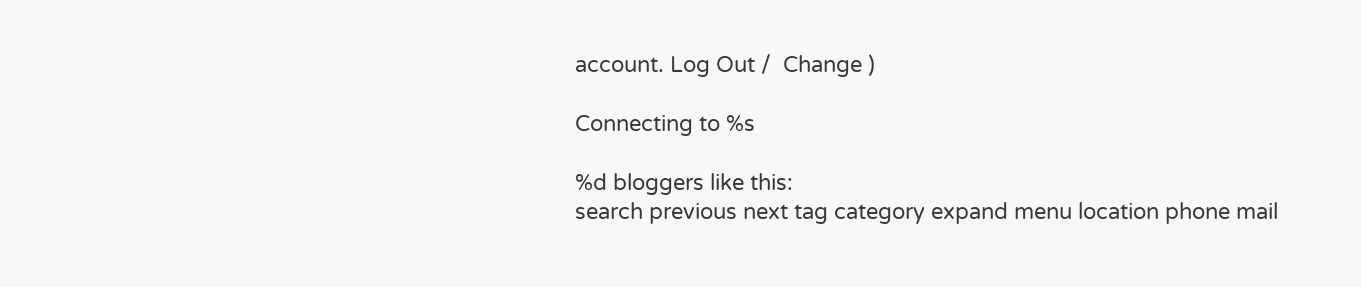account. Log Out /  Change )

Connecting to %s

%d bloggers like this:
search previous next tag category expand menu location phone mail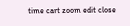time cart zoom edit close